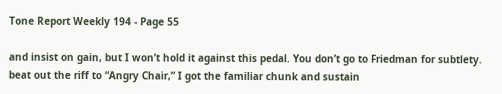Tone Report Weekly 194 - Page 55

and insist on gain, but I won’t hold it against this pedal. You don’t go to Friedman for subtlety. beat out the riff to “Angry Chair,” I got the familiar chunk and sustain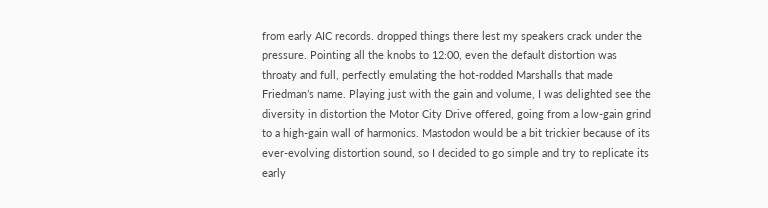from early AIC records. dropped things there lest my speakers crack under the pressure. Pointing all the knobs to 12:00, even the default distortion was throaty and full, perfectly emulating the hot-rodded Marshalls that made Friedman’s name. Playing just with the gain and volume, I was delighted see the diversity in distortion the Motor City Drive offered, going from a low-gain grind to a high-gain wall of harmonics. Mastodon would be a bit trickier because of its ever-evolving distortion sound, so I decided to go simple and try to replicate its early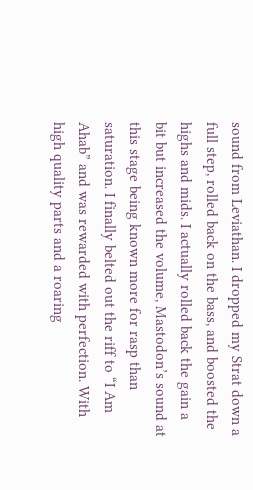sound from Leviathan. I dropped my Strat down a full step, rolled back on the bass, and boosted the highs and mids. I actually rolled back the gain a bit but increased the volume, Mastodon’s sound at this stage being known more for rasp than saturation. I finally belted out the riff to “I Am Ahab” and was rewarded with perfection. With high quality parts and a roaring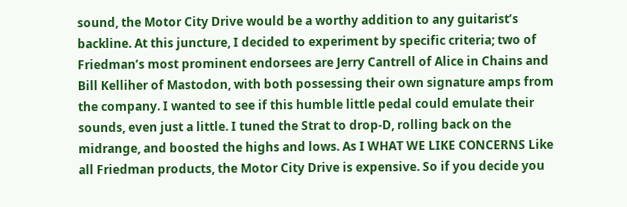sound, the Motor City Drive would be a worthy addition to any guitarist’s backline. At this juncture, I decided to experiment by specific criteria; two of Friedman’s most prominent endorsees are Jerry Cantrell of Alice in Chains and Bill Kelliher of Mastodon, with both possessing their own signature amps from the company. I wanted to see if this humble little pedal could emulate their sounds, even just a little. I tuned the Strat to drop-D, rolling back on the midrange, and boosted the highs and lows. As I WHAT WE LIKE CONCERNS Like all Friedman products, the Motor City Drive is expensive. So if you decide you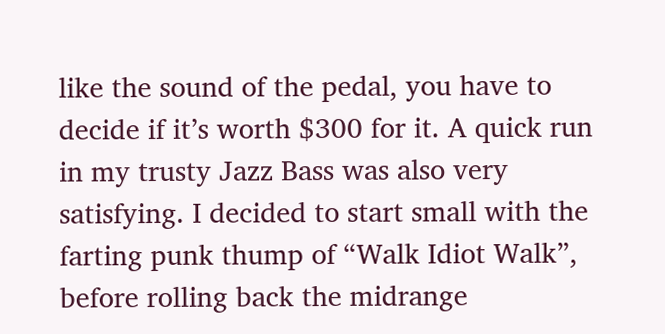like the sound of the pedal, you have to decide if it’s worth $300 for it. A quick run in my trusty Jazz Bass was also very satisfying. I decided to start small with the farting punk thump of “Walk Idiot Walk”, before rolling back the midrange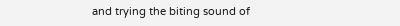and trying the biting sound of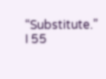“Substitute.” I 55